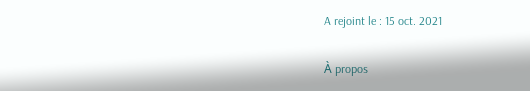A rejoint le : 15 oct. 2021

À propos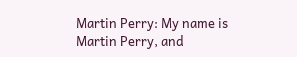Martin Perry: My name is Martin Perry, and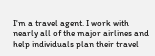I'm a travel agent. I work with nearly all of the major airlines and help individuals plan their travel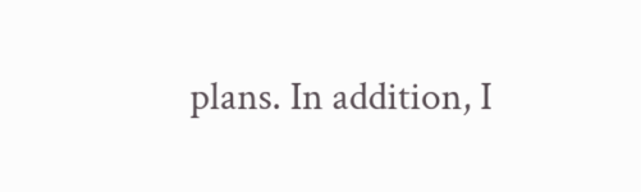plans. In addition, I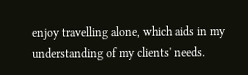enjoy travelling alone, which aids in my understanding of my clients' needs.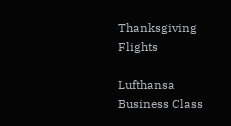Thanksgiving Flights

Lufthansa Business Class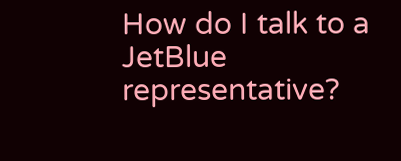How do I talk to a JetBlue representative?